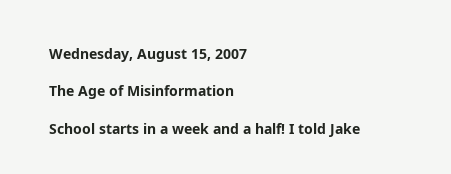Wednesday, August 15, 2007

The Age of Misinformation

School starts in a week and a half! I told Jake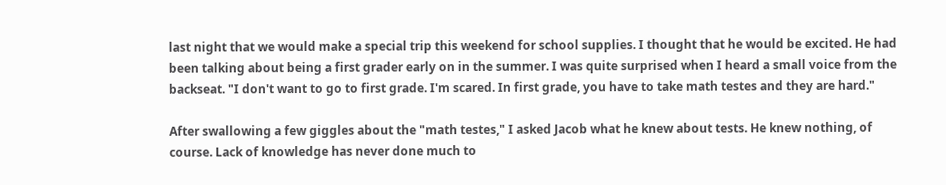last night that we would make a special trip this weekend for school supplies. I thought that he would be excited. He had been talking about being a first grader early on in the summer. I was quite surprised when I heard a small voice from the backseat. "I don't want to go to first grade. I'm scared. In first grade, you have to take math testes and they are hard."

After swallowing a few giggles about the "math testes," I asked Jacob what he knew about tests. He knew nothing, of course. Lack of knowledge has never done much to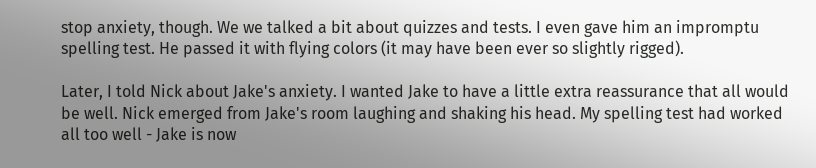stop anxiety, though. We we talked a bit about quizzes and tests. I even gave him an impromptu spelling test. He passed it with flying colors (it may have been ever so slightly rigged).

Later, I told Nick about Jake's anxiety. I wanted Jake to have a little extra reassurance that all would be well. Nick emerged from Jake's room laughing and shaking his head. My spelling test had worked all too well - Jake is now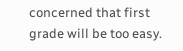concerned that first grade will be too easy.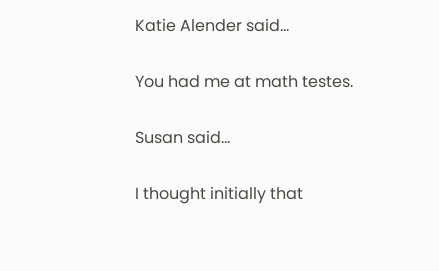Katie Alender said...

You had me at math testes.

Susan said...

I thought initially that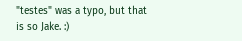"testes" was a typo, but that is so Jake. :)